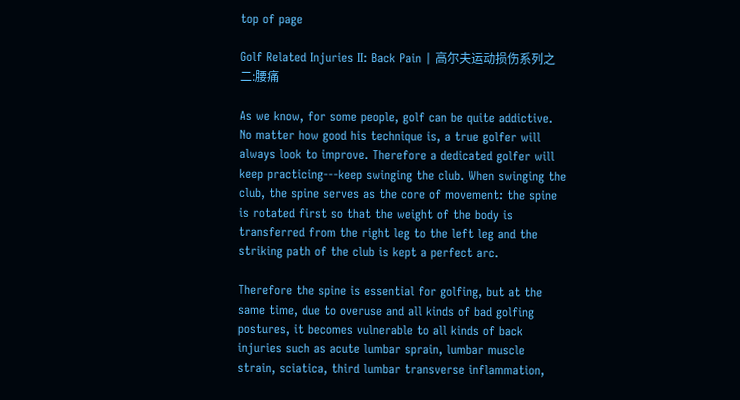top of page

Golf Related Injuries II: Back Pain | 高尔夫运动损伤系列之二:腰痛

As we know, for some people, golf can be quite addictive. No matter how good his technique is, a true golfer will always look to improve. Therefore a dedicated golfer will keep practicing---keep swinging the club. When swinging the club, the spine serves as the core of movement: the spine is rotated first so that the weight of the body is transferred from the right leg to the left leg and the striking path of the club is kept a perfect arc.

Therefore the spine is essential for golfing, but at the same time, due to overuse and all kinds of bad golfing postures, it becomes vulnerable to all kinds of back injuries such as acute lumbar sprain, lumbar muscle strain, sciatica, third lumbar transverse inflammation,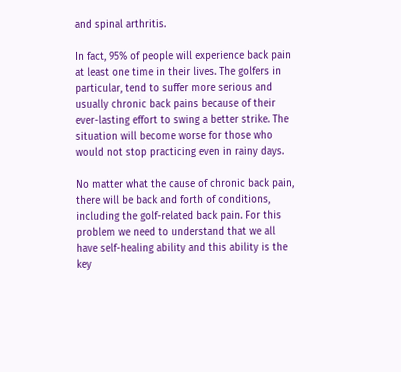and spinal arthritis.

In fact, 95% of people will experience back pain at least one time in their lives. The golfers in particular, tend to suffer more serious and usually chronic back pains because of their ever-lasting effort to swing a better strike. The situation will become worse for those who would not stop practicing even in rainy days.

No matter what the cause of chronic back pain, there will be back and forth of conditions, including the golf-related back pain. For this problem we need to understand that we all have self-healing ability and this ability is the key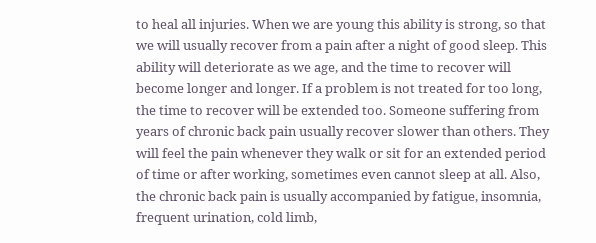to heal all injuries. When we are young this ability is strong, so that we will usually recover from a pain after a night of good sleep. This ability will deteriorate as we age, and the time to recover will become longer and longer. If a problem is not treated for too long, the time to recover will be extended too. Someone suffering from years of chronic back pain usually recover slower than others. They will feel the pain whenever they walk or sit for an extended period of time or after working, sometimes even cannot sleep at all. Also, the chronic back pain is usually accompanied by fatigue, insomnia, frequent urination, cold limb,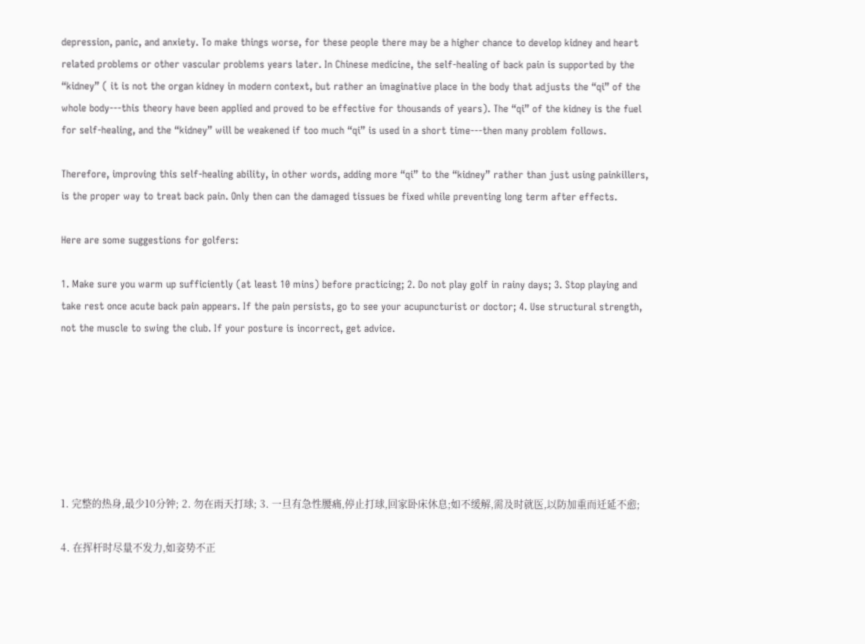depression, panic, and anxiety. To make things worse, for these people there may be a higher chance to develop kidney and heart related problems or other vascular problems years later. In Chinese medicine, the self-healing of back pain is supported by the “kidney” ( it is not the organ kidney in modern context, but rather an imaginative place in the body that adjusts the “qi” of the whole body---this theory have been applied and proved to be effective for thousands of years). The “qi” of the kidney is the fuel for self-healing, and the “kidney” will be weakened if too much “qi” is used in a short time---then many problem follows.

Therefore, improving this self-healing ability, in other words, adding more “qi” to the “kidney” rather than just using painkillers, is the proper way to treat back pain. Only then can the damaged tissues be fixed while preventing long term after effects.

Here are some suggestions for golfers:

1. Make sure you warm up sufficiently (at least 10 mins) before practicing; 2. Do not play golf in rainy days; 3. Stop playing and take rest once acute back pain appears. If the pain persists, go to see your acupuncturist or doctor; 4. Use structural strength, not the muscle to swing the club. If your posture is incorrect, get advice.







1. 完整的热身,最少10分钟; 2. 勿在雨天打球; 3. 一旦有急性腰痛,停止打球,回家卧床休息;如不缓解,需及时就医,以防加重而迁延不愈;

4. 在挥杆时尽量不发力,如姿势不正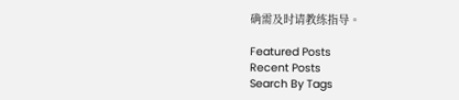确需及时请教练指导。

Featured Posts
Recent Posts
Search By Tags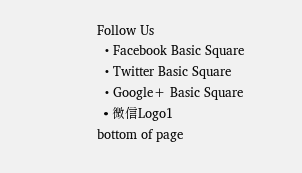Follow Us
  • Facebook Basic Square
  • Twitter Basic Square
  • Google+ Basic Square
  • 微信Logo1
bottom of page